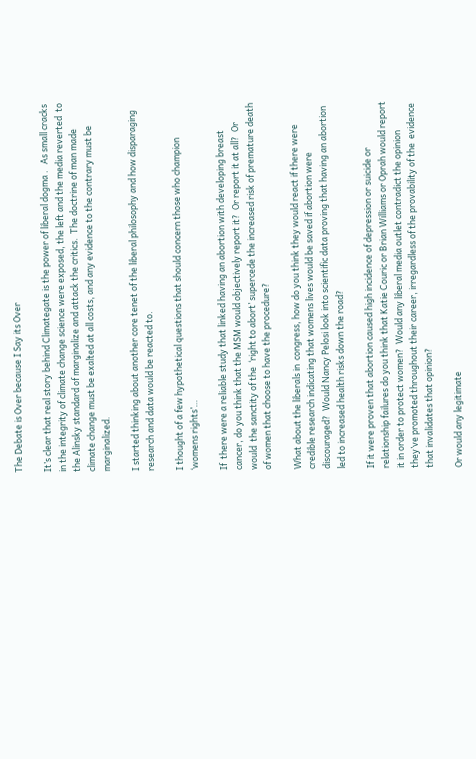The Debate is Over because I Say its Over

It’s clear that real story behind Climategate is the power of liberal dogma .   As small cracks in the integrity of climate change science were exposed, the left and the media reverted  to the Alinsky standard of marginalize and attack the critics.  The doctrine of man made climate change must be exalted at all costs, and any evidence to the contrary must be marginalized.

I started thinking about another core tenet of the liberal philosophy and how disparaging research and data would be reacted to.

I thought of a few hypothetical questions that should concern those who champion ‘womens rights’…

If  there were a reliable study that linked having an abortion with developing breast cancer, do you think that the MSM would objectively report it?  Or report it at all?  Or would  the sanctity of the  ‘right to abort’ supercede the increased risk of premature death of women that choose to have the procedure?

What about the liberals in  congress, how do you think they would react if there were credible research indicating that womens lives would be saved if abortion were discouraged?  Would Nancy Pelosi look into scientific data proving that having an abortion led to increased health risks down the road?

If it were proven that abortion caused high incidence of depression or suicide or relationship failures do you think that Katie Couric or Brian Williams or Oprah would report it in order to protect women?  Would any liberal media outlet contradict the opinion they’ve promoted throughout their career, irregardless of the provability of the  evidence that invalidates that opinion?

Or would any legitimate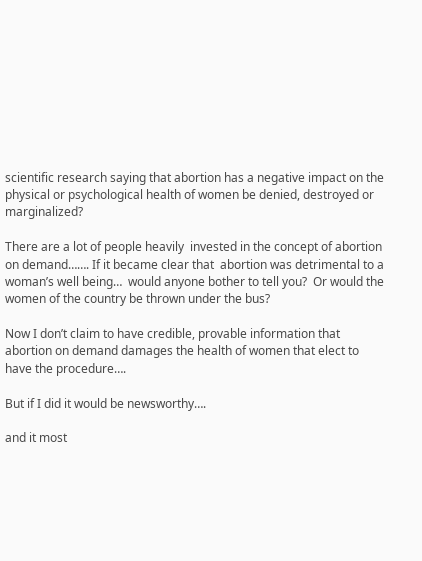scientific research saying that abortion has a negative impact on the physical or psychological health of women be denied, destroyed or marginalized?

There are a lot of people heavily  invested in the concept of abortion on demand……. If it became clear that  abortion was detrimental to a woman’s well being…  would anyone bother to tell you?  Or would the women of the country be thrown under the bus?

Now I don’t claim to have credible, provable information that abortion on demand damages the health of women that elect to have the procedure….

But if I did it would be newsworthy….

and it most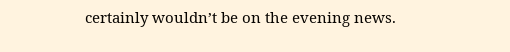certainly wouldn’t be on the evening news.